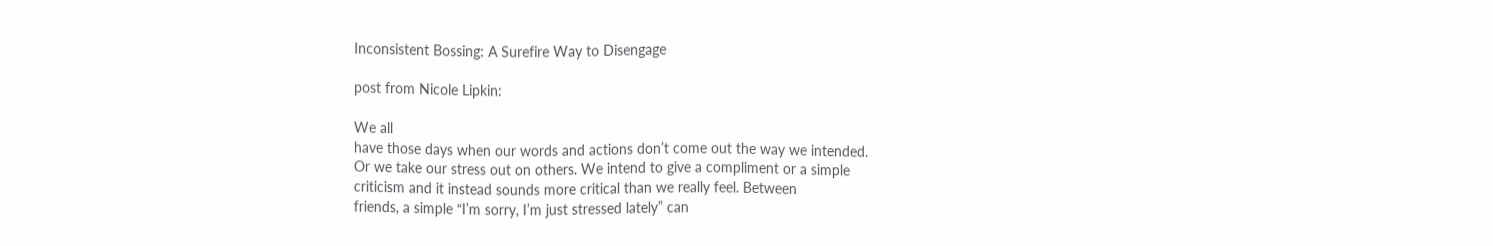Inconsistent Bossing: A Surefire Way to Disengage

post from Nicole Lipkin:

We all
have those days when our words and actions don’t come out the way we intended.
Or we take our stress out on others. We intend to give a compliment or a simple
criticism and it instead sounds more critical than we really feel. Between
friends, a simple “I’m sorry, I’m just stressed lately” can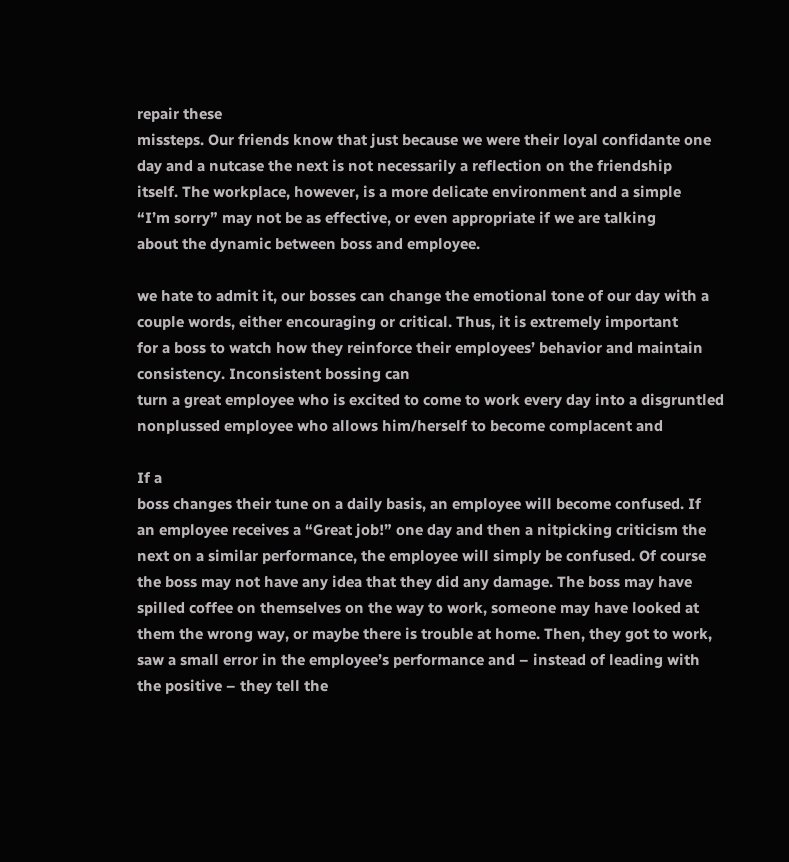repair these
missteps. Our friends know that just because we were their loyal confidante one
day and a nutcase the next is not necessarily a reflection on the friendship
itself. The workplace, however, is a more delicate environment and a simple
“I’m sorry” may not be as effective, or even appropriate if we are talking
about the dynamic between boss and employee.

we hate to admit it, our bosses can change the emotional tone of our day with a
couple words, either encouraging or critical. Thus, it is extremely important
for a boss to watch how they reinforce their employees’ behavior and maintain
consistency. Inconsistent bossing can
turn a great employee who is excited to come to work every day into a disgruntled
nonplussed employee who allows him/herself to become complacent and

If a
boss changes their tune on a daily basis, an employee will become confused. If
an employee receives a “Great job!” one day and then a nitpicking criticism the
next on a similar performance, the employee will simply be confused. Of course
the boss may not have any idea that they did any damage. The boss may have
spilled coffee on themselves on the way to work, someone may have looked at
them the wrong way, or maybe there is trouble at home. Then, they got to work,
saw a small error in the employee’s performance and – instead of leading with
the positive – they tell the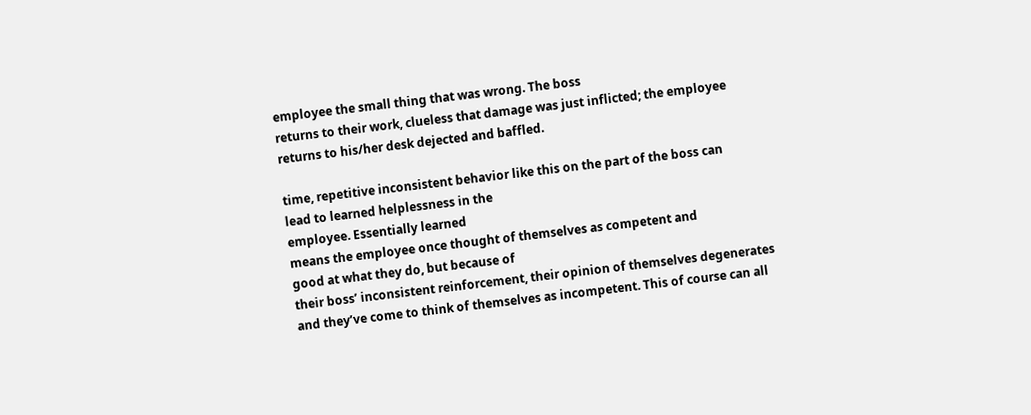employee the small thing that was wrong. The boss
returns to their work, clueless that damage was just inflicted; the employee
returns to his/her desk dejected and baffled.

time, repetitive inconsistent behavior like this on the part of the boss can
lead to learned helplessness in the
employee. Essentially learned
means the employee once thought of themselves as competent and
good at what they do, but because of
their boss’ inconsistent reinforcement, their opinion of themselves degenerates
and they’ve come to think of themselves as incompetent. This of course can all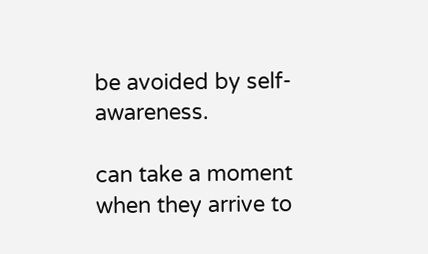be avoided by self-awareness.

can take a moment when they arrive to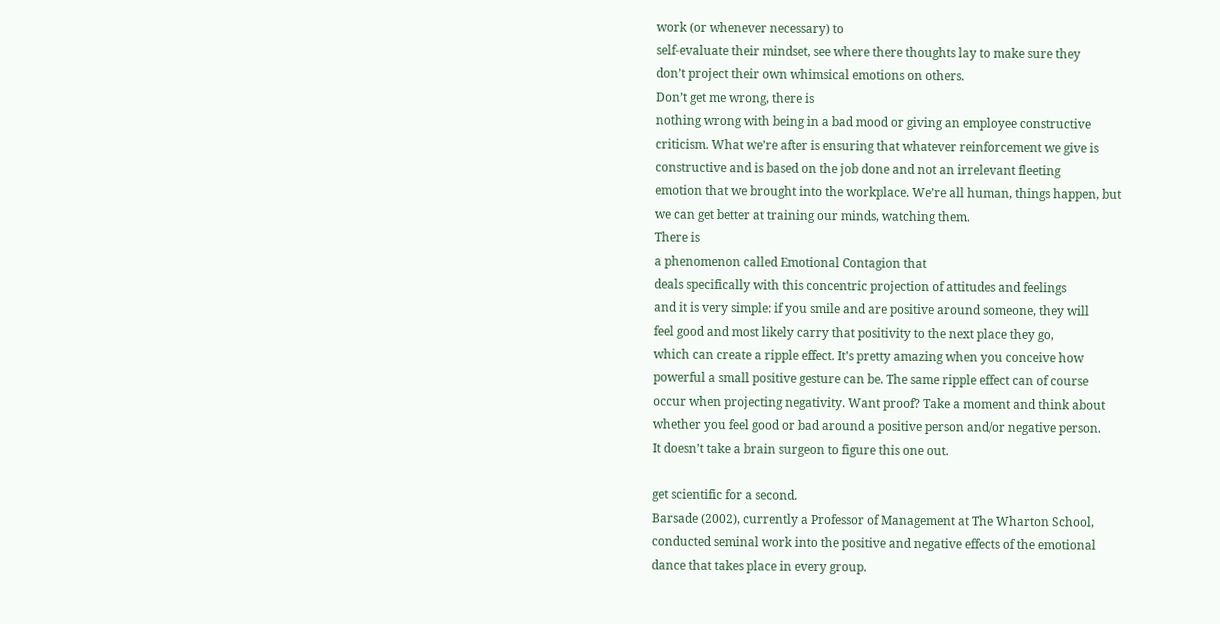work (or whenever necessary) to
self-evaluate their mindset, see where there thoughts lay to make sure they
don’t project their own whimsical emotions on others.
Don’t get me wrong, there is
nothing wrong with being in a bad mood or giving an employee constructive
criticism. What we’re after is ensuring that whatever reinforcement we give is
constructive and is based on the job done and not an irrelevant fleeting
emotion that we brought into the workplace. We’re all human, things happen, but
we can get better at training our minds, watching them.
There is
a phenomenon called Emotional Contagion that
deals specifically with this concentric projection of attitudes and feelings
and it is very simple: if you smile and are positive around someone, they will
feel good and most likely carry that positivity to the next place they go,
which can create a ripple effect. It’s pretty amazing when you conceive how
powerful a small positive gesture can be. The same ripple effect can of course
occur when projecting negativity. Want proof? Take a moment and think about
whether you feel good or bad around a positive person and/or negative person.
It doesn’t take a brain surgeon to figure this one out.

get scientific for a second.
Barsade (2002), currently a Professor of Management at The Wharton School,
conducted seminal work into the positive and negative effects of the emotional
dance that takes place in every group.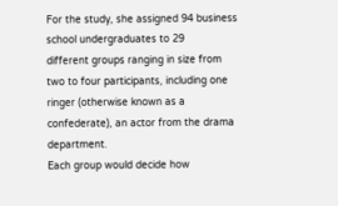For the study, she assigned 94 business school undergraduates to 29
different groups ranging in size from two to four participants, including one
ringer (otherwise known as a confederate), an actor from the drama department.
Each group would decide how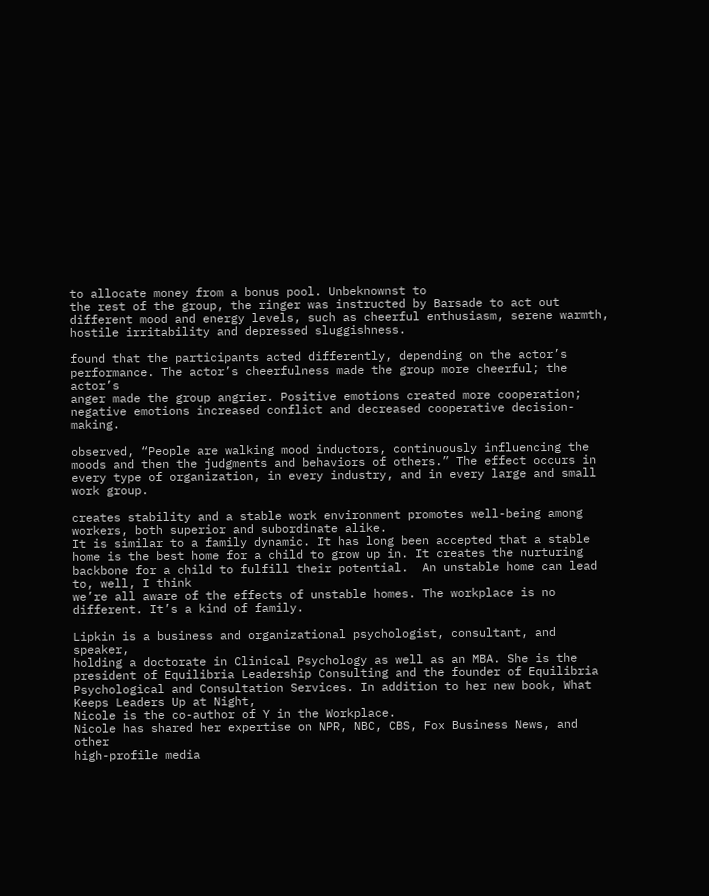to allocate money from a bonus pool. Unbeknownst to
the rest of the group, the ringer was instructed by Barsade to act out
different mood and energy levels, such as cheerful enthusiasm, serene warmth,
hostile irritability and depressed sluggishness.

found that the participants acted differently, depending on the actor’s
performance. The actor’s cheerfulness made the group more cheerful; the actor’s
anger made the group angrier. Positive emotions created more cooperation;
negative emotions increased conflict and decreased cooperative decision-making.

observed, “People are walking mood inductors, continuously influencing the
moods and then the judgments and behaviors of others.” The effect occurs in
every type of organization, in every industry, and in every large and small
work group.

creates stability and a stable work environment promotes well-being among
workers, both superior and subordinate alike.
It is similar to a family dynamic. It has long been accepted that a stable
home is the best home for a child to grow up in. It creates the nurturing
backbone for a child to fulfill their potential.  An unstable home can lead to, well, I think
we’re all aware of the effects of unstable homes. The workplace is no
different. It’s a kind of family.

Lipkin is a business and organizational psychologist, consultant, and speaker,
holding a doctorate in Clinical Psychology as well as an MBA. She is the
president of Equilibria Leadership Consulting and the founder of Equilibria
Psychological and Consultation Services. In addition to her new book, What
Keeps Leaders Up at Night,
Nicole is the co-author of Y in the Workplace.
Nicole has shared her expertise on NPR, NBC, CBS, Fox Business News, and other
high-profile media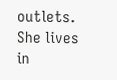outlets. She lives in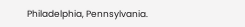Philadelphia, Pennsylvania.